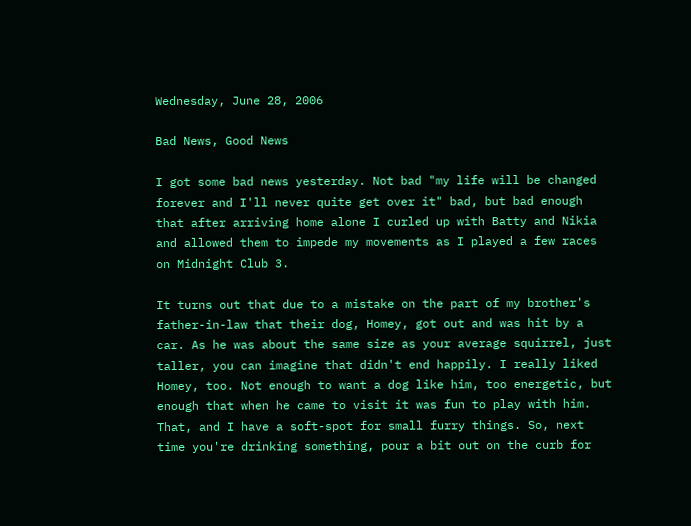Wednesday, June 28, 2006

Bad News, Good News

I got some bad news yesterday. Not bad "my life will be changed forever and I'll never quite get over it" bad, but bad enough that after arriving home alone I curled up with Batty and Nikia and allowed them to impede my movements as I played a few races on Midnight Club 3.

It turns out that due to a mistake on the part of my brother's father-in-law that their dog, Homey, got out and was hit by a car. As he was about the same size as your average squirrel, just taller, you can imagine that didn't end happily. I really liked Homey, too. Not enough to want a dog like him, too energetic, but enough that when he came to visit it was fun to play with him. That, and I have a soft-spot for small furry things. So, next time you're drinking something, pour a bit out on the curb for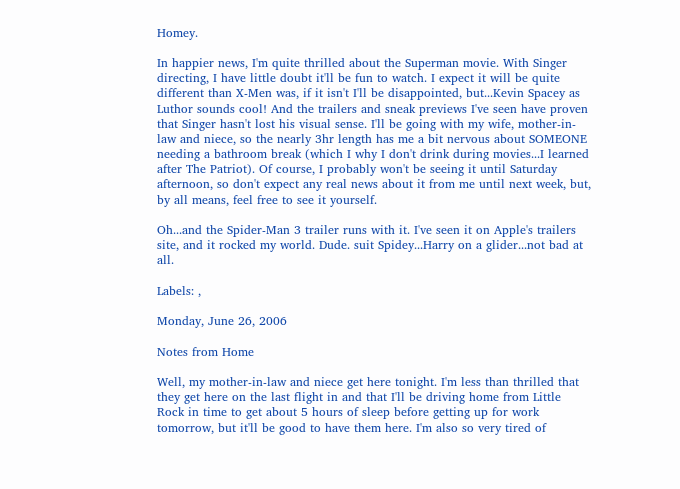Homey.

In happier news, I'm quite thrilled about the Superman movie. With Singer directing, I have little doubt it'll be fun to watch. I expect it will be quite different than X-Men was, if it isn't I'll be disappointed, but...Kevin Spacey as Luthor sounds cool! And the trailers and sneak previews I've seen have proven that Singer hasn't lost his visual sense. I'll be going with my wife, mother-in-law and niece, so the nearly 3hr length has me a bit nervous about SOMEONE needing a bathroom break (which I why I don't drink during movies...I learned after The Patriot). Of course, I probably won't be seeing it until Saturday afternoon, so don't expect any real news about it from me until next week, but, by all means, feel free to see it yourself.

Oh...and the Spider-Man 3 trailer runs with it. I've seen it on Apple's trailers site, and it rocked my world. Dude. suit Spidey...Harry on a glider...not bad at all.

Labels: ,

Monday, June 26, 2006

Notes from Home

Well, my mother-in-law and niece get here tonight. I'm less than thrilled that they get here on the last flight in and that I'll be driving home from Little Rock in time to get about 5 hours of sleep before getting up for work tomorrow, but it'll be good to have them here. I'm also so very tired of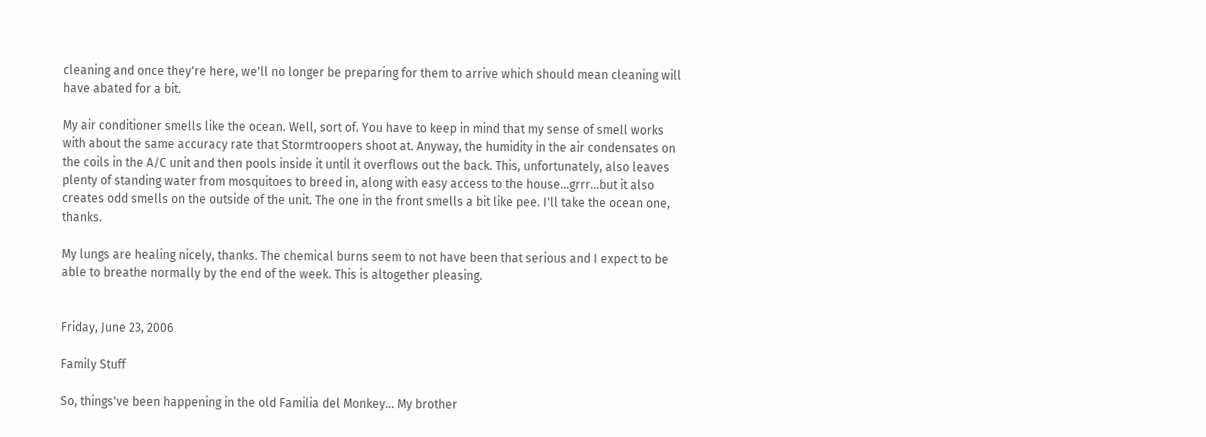cleaning and once they're here, we'll no longer be preparing for them to arrive which should mean cleaning will have abated for a bit.

My air conditioner smells like the ocean. Well, sort of. You have to keep in mind that my sense of smell works with about the same accuracy rate that Stormtroopers shoot at. Anyway, the humidity in the air condensates on the coils in the A/C unit and then pools inside it until it overflows out the back. This, unfortunately, also leaves plenty of standing water from mosquitoes to breed in, along with easy access to the house...grrr...but it also creates odd smells on the outside of the unit. The one in the front smells a bit like pee. I'll take the ocean one, thanks.

My lungs are healing nicely, thanks. The chemical burns seem to not have been that serious and I expect to be able to breathe normally by the end of the week. This is altogether pleasing.


Friday, June 23, 2006

Family Stuff

So, things've been happening in the old Familia del Monkey... My brother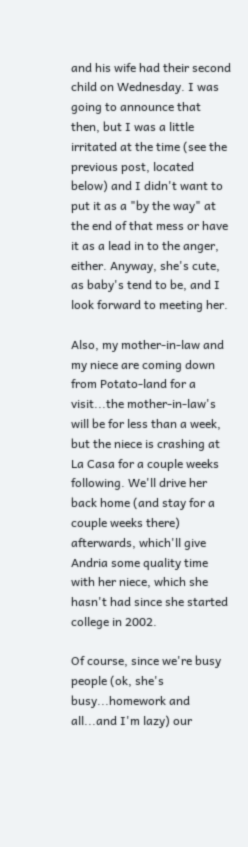and his wife had their second child on Wednesday. I was going to announce that then, but I was a little irritated at the time (see the previous post, located below) and I didn't want to put it as a "by the way" at the end of that mess or have it as a lead in to the anger, either. Anyway, she's cute, as baby's tend to be, and I look forward to meeting her.

Also, my mother-in-law and my niece are coming down from Potato-land for a visit...the mother-in-law's will be for less than a week, but the niece is crashing at La Casa for a couple weeks following. We'll drive her back home (and stay for a couple weeks there) afterwards, which'll give Andria some quality time with her niece, which she hasn't had since she started college in 2002.

Of course, since we're busy people (ok, she's busy...homework and all...and I'm lazy) our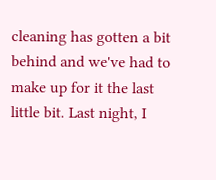cleaning has gotten a bit behind and we've had to make up for it the last little bit. Last night, I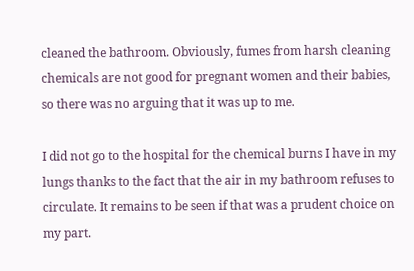cleaned the bathroom. Obviously, fumes from harsh cleaning chemicals are not good for pregnant women and their babies, so there was no arguing that it was up to me.

I did not go to the hospital for the chemical burns I have in my lungs thanks to the fact that the air in my bathroom refuses to circulate. It remains to be seen if that was a prudent choice on my part.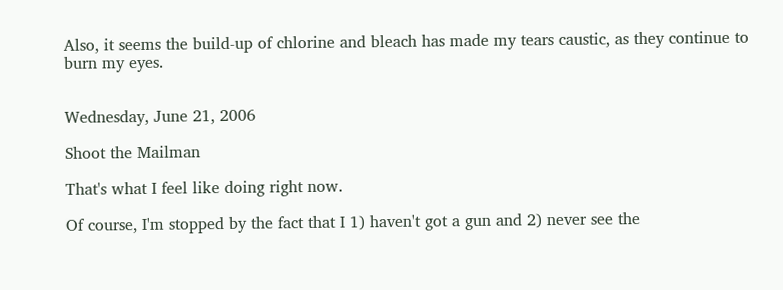Also, it seems the build-up of chlorine and bleach has made my tears caustic, as they continue to burn my eyes.


Wednesday, June 21, 2006

Shoot the Mailman

That's what I feel like doing right now.

Of course, I'm stopped by the fact that I 1) haven't got a gun and 2) never see the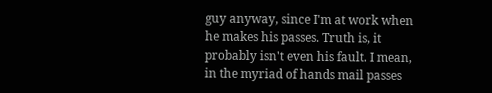guy anyway, since I'm at work when he makes his passes. Truth is, it probably isn't even his fault. I mean, in the myriad of hands mail passes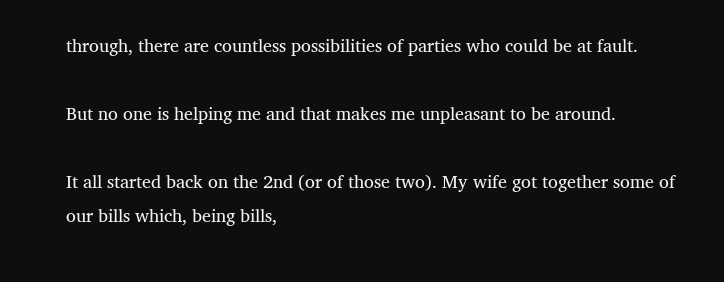through, there are countless possibilities of parties who could be at fault.

But no one is helping me and that makes me unpleasant to be around.

It all started back on the 2nd (or of those two). My wife got together some of our bills which, being bills,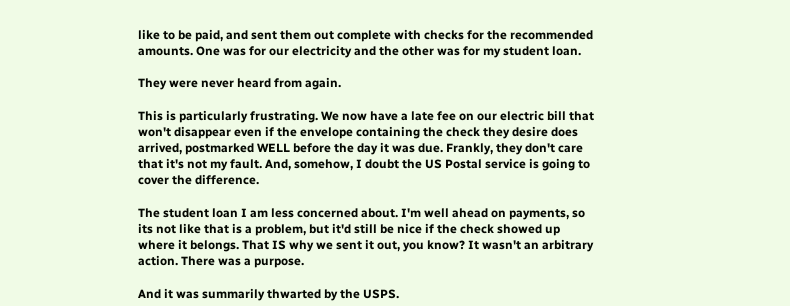like to be paid, and sent them out complete with checks for the recommended amounts. One was for our electricity and the other was for my student loan.

They were never heard from again.

This is particularly frustrating. We now have a late fee on our electric bill that won't disappear even if the envelope containing the check they desire does arrived, postmarked WELL before the day it was due. Frankly, they don't care that it's not my fault. And, somehow, I doubt the US Postal service is going to cover the difference.

The student loan I am less concerned about. I'm well ahead on payments, so its not like that is a problem, but it'd still be nice if the check showed up where it belongs. That IS why we sent it out, you know? It wasn't an arbitrary action. There was a purpose.

And it was summarily thwarted by the USPS.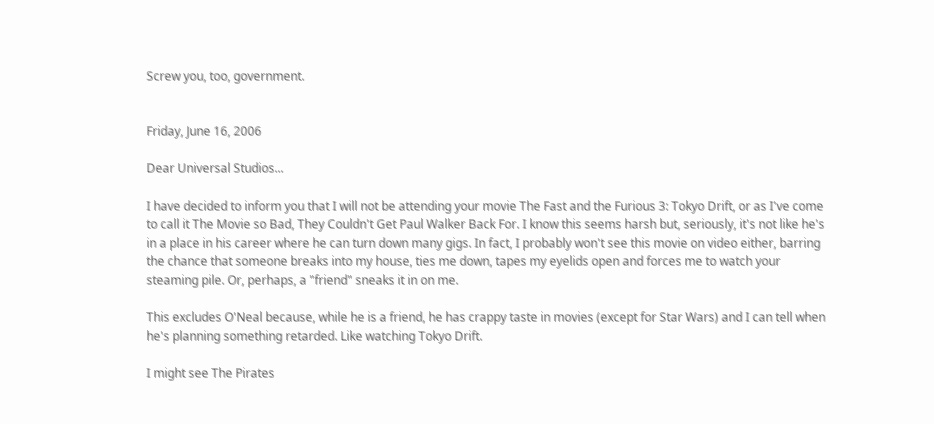Screw you, too, government.


Friday, June 16, 2006

Dear Universal Studios...

I have decided to inform you that I will not be attending your movie The Fast and the Furious 3: Tokyo Drift, or as I've come to call it The Movie so Bad, They Couldn't Get Paul Walker Back For. I know this seems harsh but, seriously, it's not like he's in a place in his career where he can turn down many gigs. In fact, I probably won't see this movie on video either, barring the chance that someone breaks into my house, ties me down, tapes my eyelids open and forces me to watch your steaming pile. Or, perhaps, a "friend" sneaks it in on me.

This excludes O'Neal because, while he is a friend, he has crappy taste in movies (except for Star Wars) and I can tell when he's planning something retarded. Like watching Tokyo Drift.

I might see The Pirates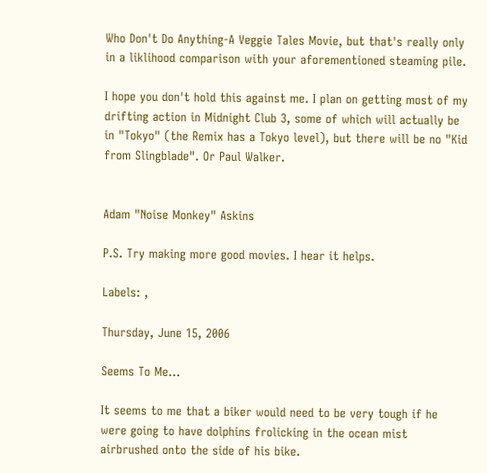Who Don't Do Anything-A Veggie Tales Movie, but that's really only in a liklihood comparison with your aforementioned steaming pile.

I hope you don't hold this against me. I plan on getting most of my drifting action in Midnight Club 3, some of which will actually be in "Tokyo" (the Remix has a Tokyo level), but there will be no "Kid from Slingblade". Or Paul Walker.


Adam "Noise Monkey" Askins

P.S. Try making more good movies. I hear it helps.

Labels: ,

Thursday, June 15, 2006

Seems To Me...

It seems to me that a biker would need to be very tough if he were going to have dolphins frolicking in the ocean mist airbrushed onto the side of his bike.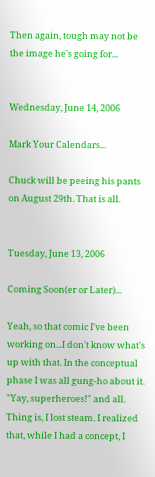Then again, tough may not be the image he's going for...


Wednesday, June 14, 2006

Mark Your Calendars...

Chuck will be peeing his pants on August 29th. That is all.


Tuesday, June 13, 2006

Coming Soon(er or Later)...

Yeah, so that comic I've been working on...I don't know what's up with that. In the conceptual phase I was all gung-ho about it. "Yay, superheroes!" and all. Thing is, I lost steam. I realized that, while I had a concept, I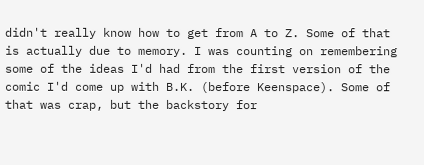didn't really know how to get from A to Z. Some of that is actually due to memory. I was counting on remembering some of the ideas I'd had from the first version of the comic I'd come up with B.K. (before Keenspace). Some of that was crap, but the backstory for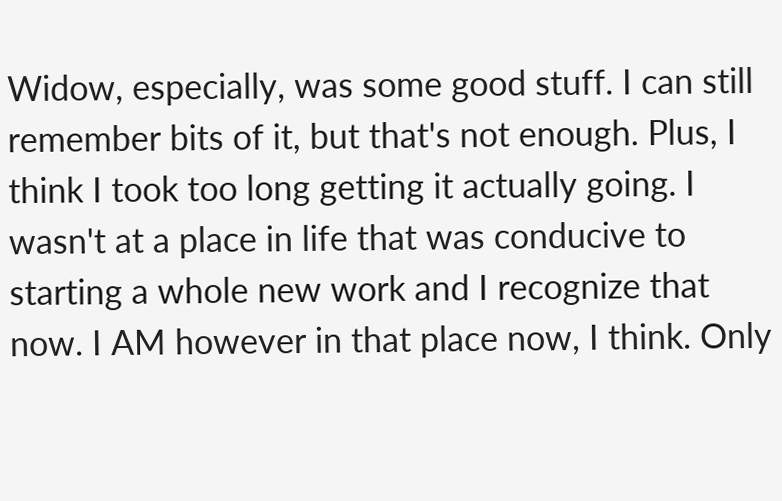Widow, especially, was some good stuff. I can still remember bits of it, but that's not enough. Plus, I think I took too long getting it actually going. I wasn't at a place in life that was conducive to starting a whole new work and I recognize that now. I AM however in that place now, I think. Only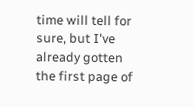time will tell for sure, but I've already gotten the first page of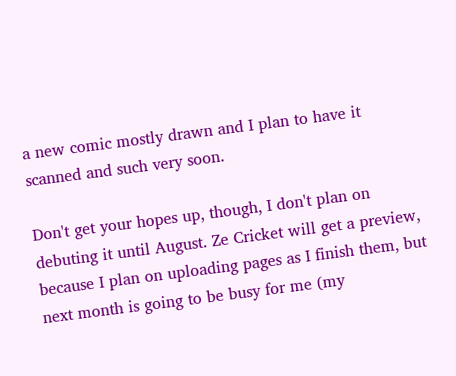a new comic mostly drawn and I plan to have it scanned and such very soon.

Don't get your hopes up, though, I don't plan on debuting it until August. Ze Cricket will get a preview, because I plan on uploading pages as I finish them, but next month is going to be busy for me (my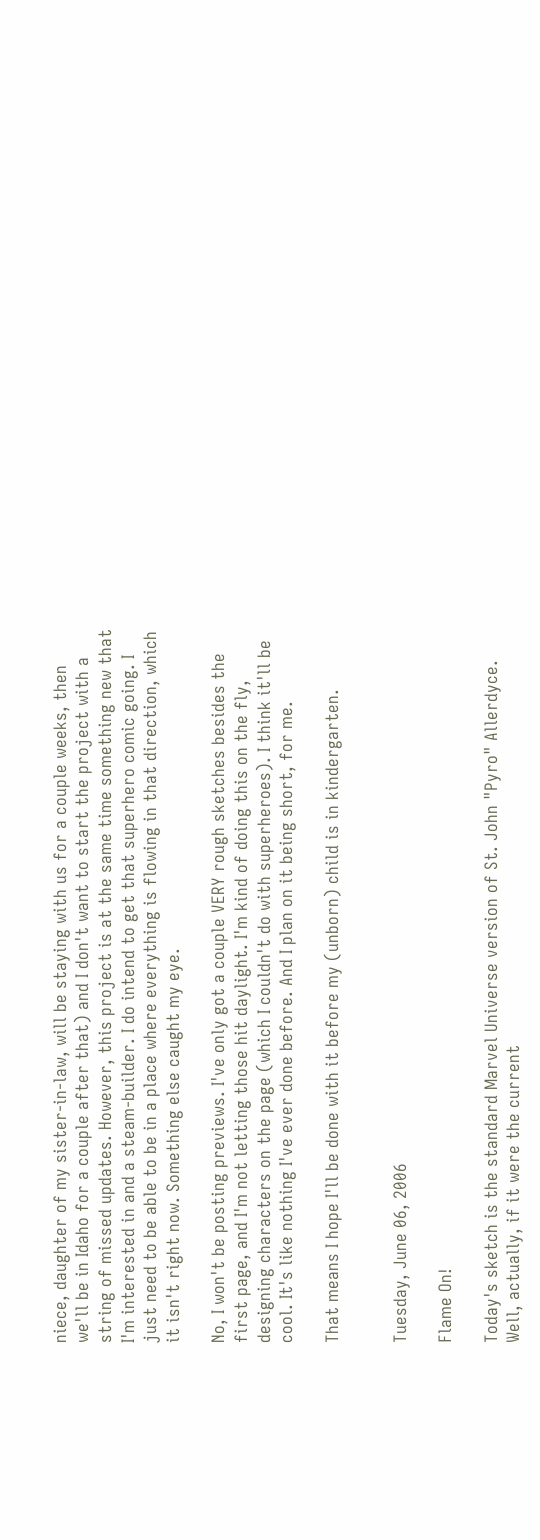niece, daughter of my sister-in-law, will be staying with us for a couple weeks, then we'll be in Idaho for a couple after that) and I don't want to start the project with a string of missed updates. However, this project is at the same time something new that I'm interested in and a steam-builder. I do intend to get that superhero comic going. I just need to be able to be in a place where everything is flowing in that direction, which it isn't right now. Something else caught my eye.

No, I won't be posting previews. I've only got a couple VERY rough sketches besides the first page, and I'm not letting those hit daylight. I'm kind of doing this on the fly, designing characters on the page (which I couldn't do with superheroes). I think it'll be cool. It's like nothing I've ever done before. And I plan on it being short, for me.

That means I hope I'll be done with it before my (unborn) child is in kindergarten.


Tuesday, June 06, 2006

Flame On!

Today's sketch is the standard Marvel Universe version of St. John "Pyro" Allerdyce. Well, actually, if it were the current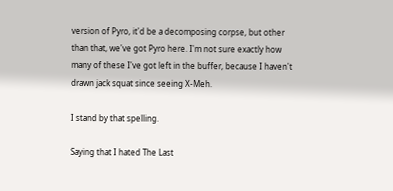version of Pyro, it'd be a decomposing corpse, but other than that, we've got Pyro here. I'm not sure exactly how many of these I've got left in the buffer, because I haven't drawn jack squat since seeing X-Meh.

I stand by that spelling.

Saying that I hated The Last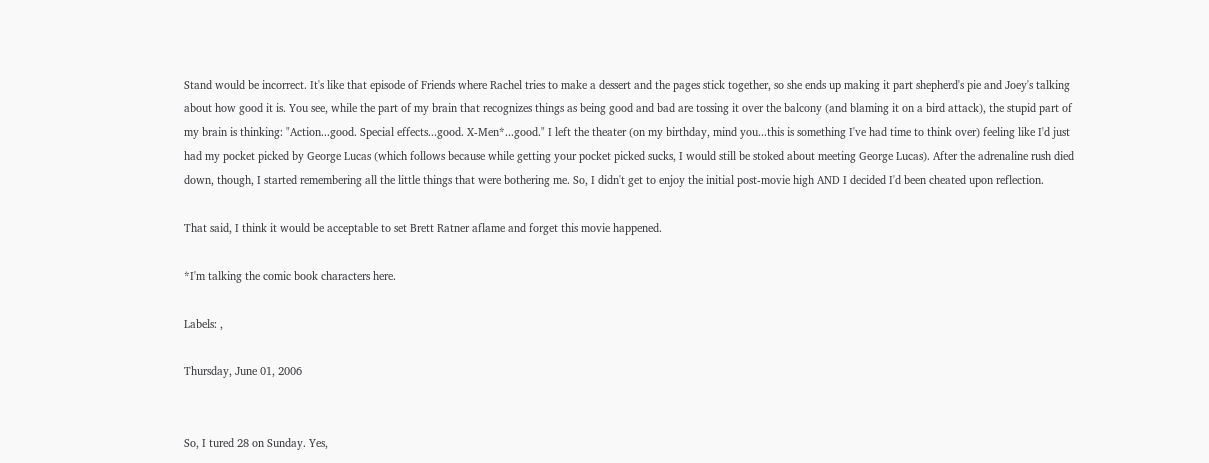Stand would be incorrect. It's like that episode of Friends where Rachel tries to make a dessert and the pages stick together, so she ends up making it part shepherd's pie and Joey's talking about how good it is. You see, while the part of my brain that recognizes things as being good and bad are tossing it over the balcony (and blaming it on a bird attack), the stupid part of my brain is thinking: "Action...good. Special effects...good. X-Men*...good." I left the theater (on my birthday, mind you...this is something I've had time to think over) feeling like I'd just had my pocket picked by George Lucas (which follows because while getting your pocket picked sucks, I would still be stoked about meeting George Lucas). After the adrenaline rush died down, though, I started remembering all the little things that were bothering me. So, I didn't get to enjoy the initial post-movie high AND I decided I'd been cheated upon reflection.

That said, I think it would be acceptable to set Brett Ratner aflame and forget this movie happened.

*I'm talking the comic book characters here.

Labels: ,

Thursday, June 01, 2006


So, I tured 28 on Sunday. Yes,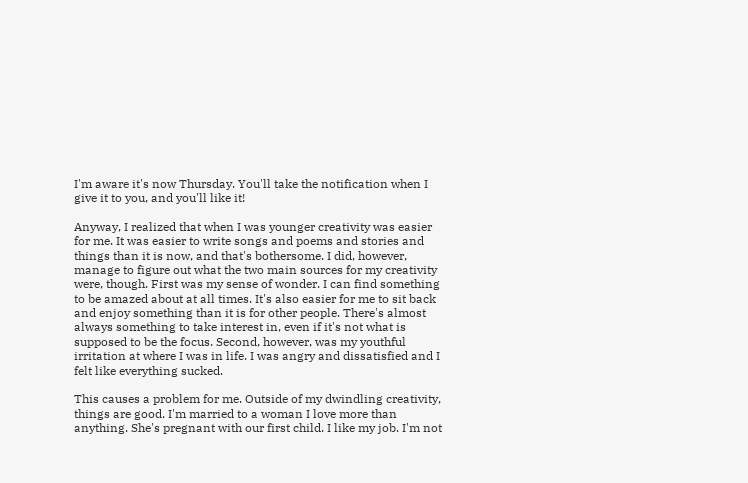I'm aware it's now Thursday. You'll take the notification when I give it to you, and you'll like it!

Anyway, I realized that when I was younger creativity was easier for me. It was easier to write songs and poems and stories and things than it is now, and that's bothersome. I did, however, manage to figure out what the two main sources for my creativity were, though. First was my sense of wonder. I can find something to be amazed about at all times. It's also easier for me to sit back and enjoy something than it is for other people. There's almost always something to take interest in, even if it's not what is supposed to be the focus. Second, however, was my youthful irritation at where I was in life. I was angry and dissatisfied and I felt like everything sucked.

This causes a problem for me. Outside of my dwindling creativity, things are good. I'm married to a woman I love more than anything. She's pregnant with our first child. I like my job. I'm not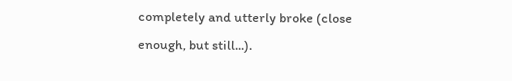completely and utterly broke (close enough, but still...).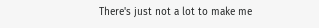There's just not a lot to make me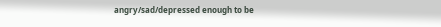angry/sad/depressed enough to be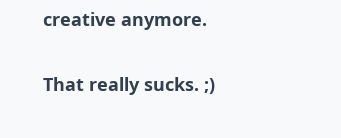creative anymore.

That really sucks. ;)